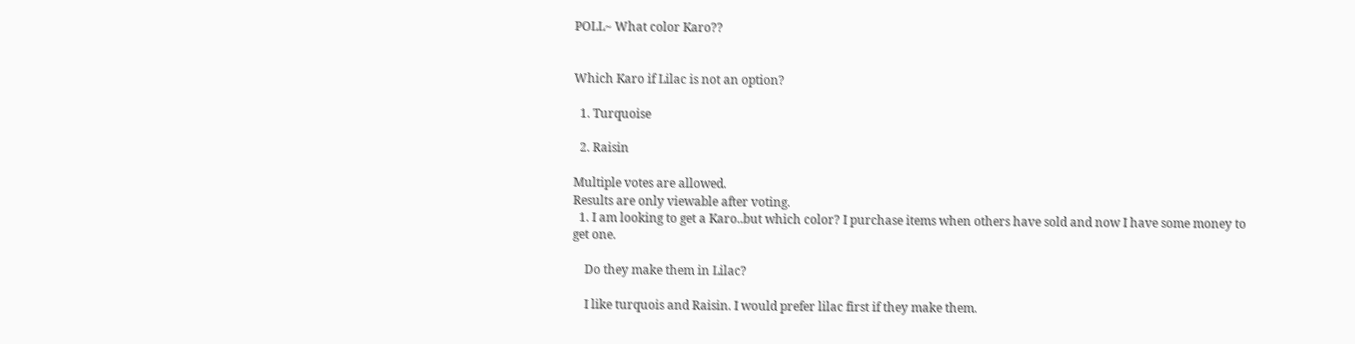POLL~ What color Karo??


Which Karo if Lilac is not an option?

  1. Turquoise

  2. Raisin

Multiple votes are allowed.
Results are only viewable after voting.
  1. I am looking to get a Karo..but which color? I purchase items when others have sold and now I have some money to get one.

    Do they make them in Lilac?

    I like turquois and Raisin. I would prefer lilac first if they make them.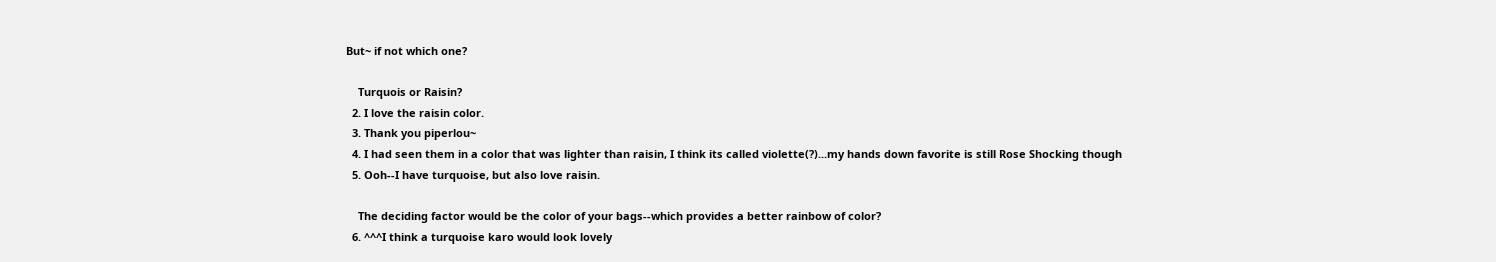But~ if not which one?

    Turquois or Raisin?
  2. I love the raisin color.
  3. Thank you piperlou~
  4. I had seen them in a color that was lighter than raisin, I think its called violette(?)...my hands down favorite is still Rose Shocking though
  5. Ooh--I have turquoise, but also love raisin.

    The deciding factor would be the color of your bags--which provides a better rainbow of color?
  6. ^^^I think a turquoise karo would look lovely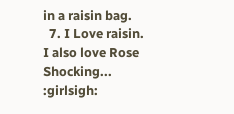in a raisin bag.
  7. I Love raisin. I also love Rose Shocking... :girlsigh: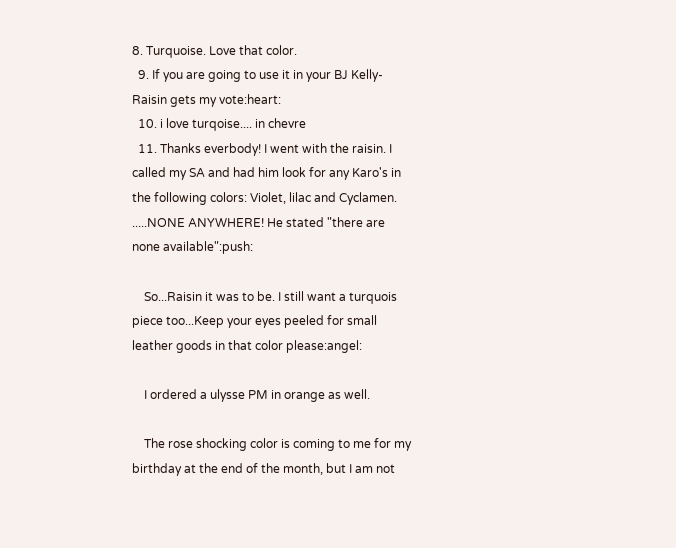8. Turquoise. Love that color.
  9. If you are going to use it in your BJ Kelly- Raisin gets my vote:heart:
  10. i love turqoise.... in chevre
  11. Thanks everbody! I went with the raisin. I called my SA and had him look for any Karo's in the following colors: Violet, lilac and Cyclamen. .....NONE ANYWHERE! He stated "there are none available":push:

    So...Raisin it was to be. I still want a turquois piece too...Keep your eyes peeled for small leather goods in that color please:angel:

    I ordered a ulysse PM in orange as well.

    The rose shocking color is coming to me for my birthday at the end of the month, but I am not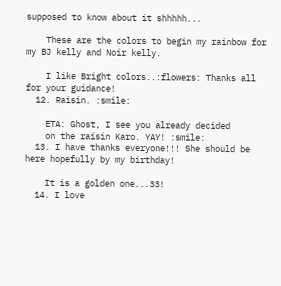supposed to know about it shhhhh...

    These are the colors to begin my rainbow for my BJ kelly and Noir kelly.

    I like Bright colors..:flowers: Thanks all for your guidance!
  12. Raisin. :smile:

    ETA: Ghost, I see you already decided
    on the raisin Karo. YAY! :smile:
  13. I have thanks everyone!!! She should be here hopefully by my birthday!

    It is a golden one...33!
  14. I love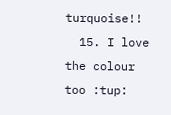turquoise!!
  15. I love the colour too :tup: